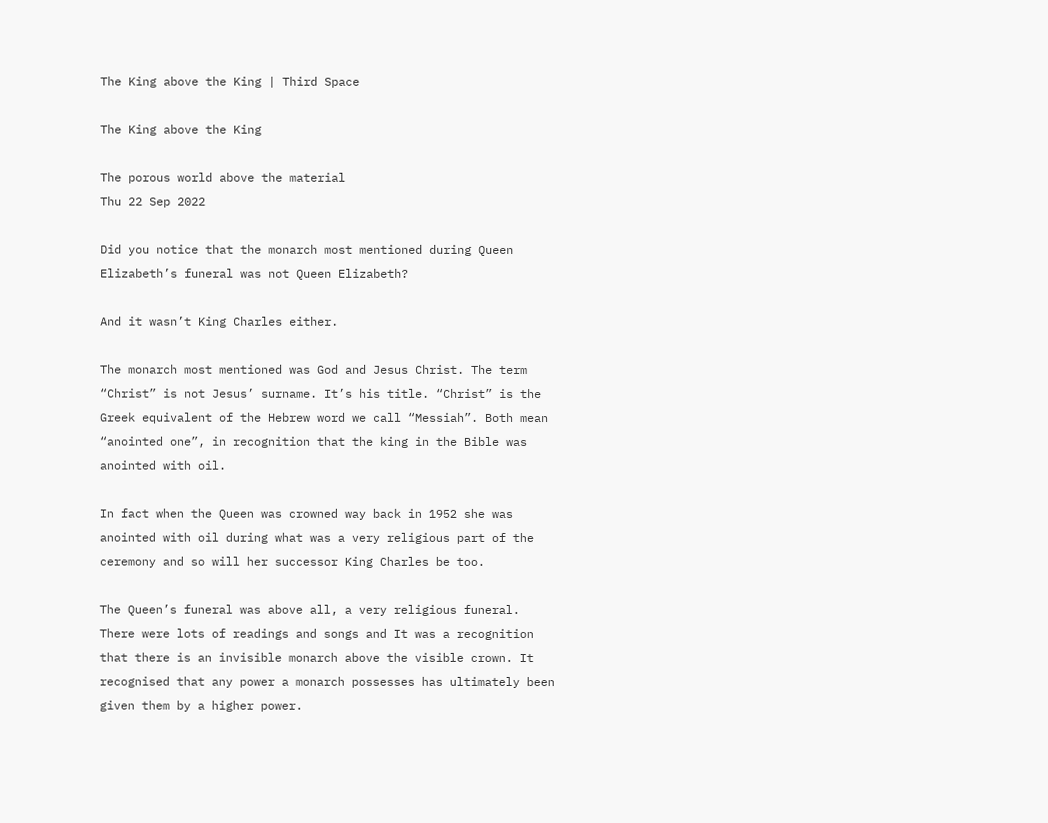The King above the King | Third Space

The King above the King

The porous world above the material
Thu 22 Sep 2022

Did you notice that the monarch most mentioned during Queen Elizabeth’s funeral was not Queen Elizabeth?

And it wasn’t King Charles either.

The monarch most mentioned was God and Jesus Christ. The term “Christ” is not Jesus’ surname. It’s his title. “Christ” is the Greek equivalent of the Hebrew word we call “Messiah”. Both mean “anointed one”, in recognition that the king in the Bible was anointed with oil.

In fact when the Queen was crowned way back in 1952 she was anointed with oil during what was a very religious part of the ceremony and so will her successor King Charles be too.

The Queen’s funeral was above all, a very religious funeral. There were lots of readings and songs and It was a recognition that there is an invisible monarch above the visible crown. It recognised that any power a monarch possesses has ultimately been given them by a higher power.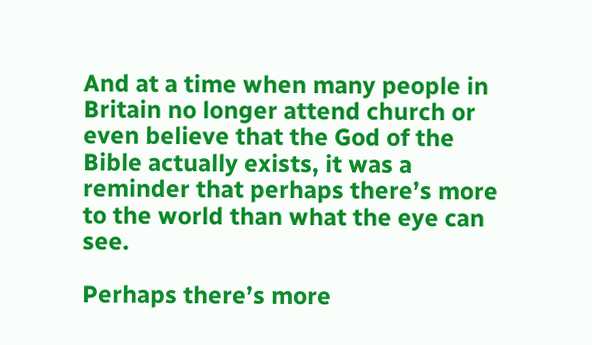And at a time when many people in Britain no longer attend church or even believe that the God of the Bible actually exists, it was a reminder that perhaps there’s more to the world than what the eye can see.

Perhaps there’s more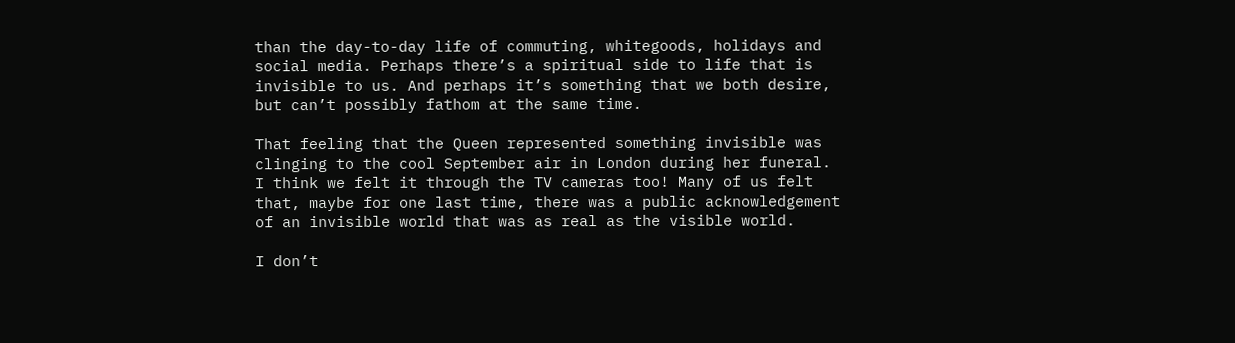than the day-to-day life of commuting, whitegoods, holidays and social media. Perhaps there’s a spiritual side to life that is invisible to us. And perhaps it’s something that we both desire, but can’t possibly fathom at the same time.

That feeling that the Queen represented something invisible was clinging to the cool September air in London during her funeral. I think we felt it through the TV cameras too! Many of us felt that, maybe for one last time, there was a public acknowledgement of an invisible world that was as real as the visible world.

I don’t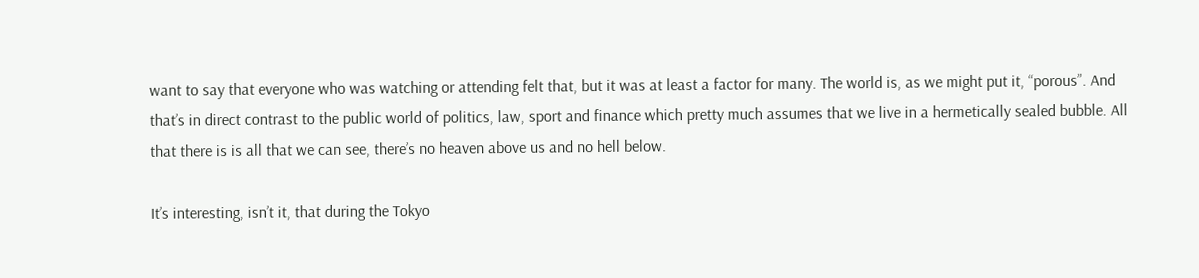want to say that everyone who was watching or attending felt that, but it was at least a factor for many. The world is, as we might put it, “porous”. And that’s in direct contrast to the public world of politics, law, sport and finance which pretty much assumes that we live in a hermetically sealed bubble. All that there is is all that we can see, there’s no heaven above us and no hell below.

It’s interesting, isn’t it, that during the Tokyo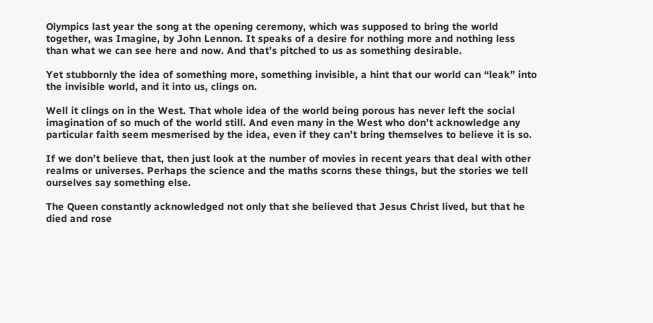Olympics last year the song at the opening ceremony, which was supposed to bring the world together, was Imagine, by John Lennon. It speaks of a desire for nothing more and nothing less than what we can see here and now. And that’s pitched to us as something desirable.

Yet stubbornly the idea of something more, something invisible, a hint that our world can “leak” into the invisible world, and it into us, clings on.

Well it clings on in the West. That whole idea of the world being porous has never left the social imagination of so much of the world still. And even many in the West who don’t acknowledge any particular faith seem mesmerised by the idea, even if they can’t bring themselves to believe it is so.

If we don’t believe that, then just look at the number of movies in recent years that deal with other realms or universes. Perhaps the science and the maths scorns these things, but the stories we tell ourselves say something else.

The Queen constantly acknowledged not only that she believed that Jesus Christ lived, but that he died and rose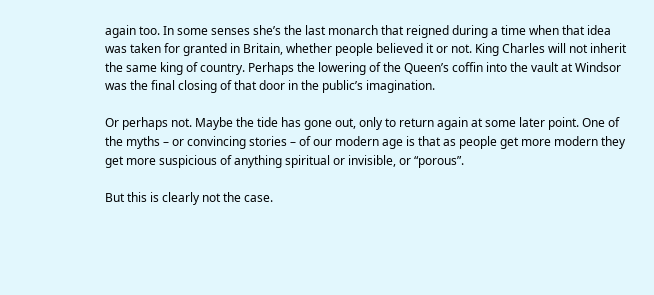again too. In some senses she’s the last monarch that reigned during a time when that idea was taken for granted in Britain, whether people believed it or not. King Charles will not inherit the same king of country. Perhaps the lowering of the Queen’s coffin into the vault at Windsor was the final closing of that door in the public’s imagination.

Or perhaps not. Maybe the tide has gone out, only to return again at some later point. One of the myths – or convincing stories – of our modern age is that as people get more modern they get more suspicious of anything spiritual or invisible, or “porous”.

But this is clearly not the case.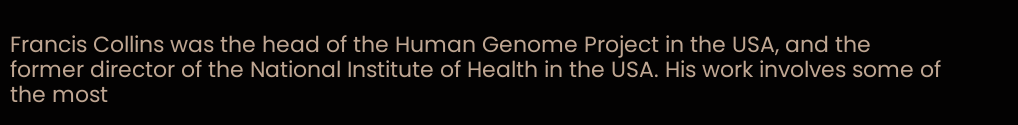Francis Collins was the head of the Human Genome Project in the USA, and the former director of the National Institute of Health in the USA. His work involves some of the most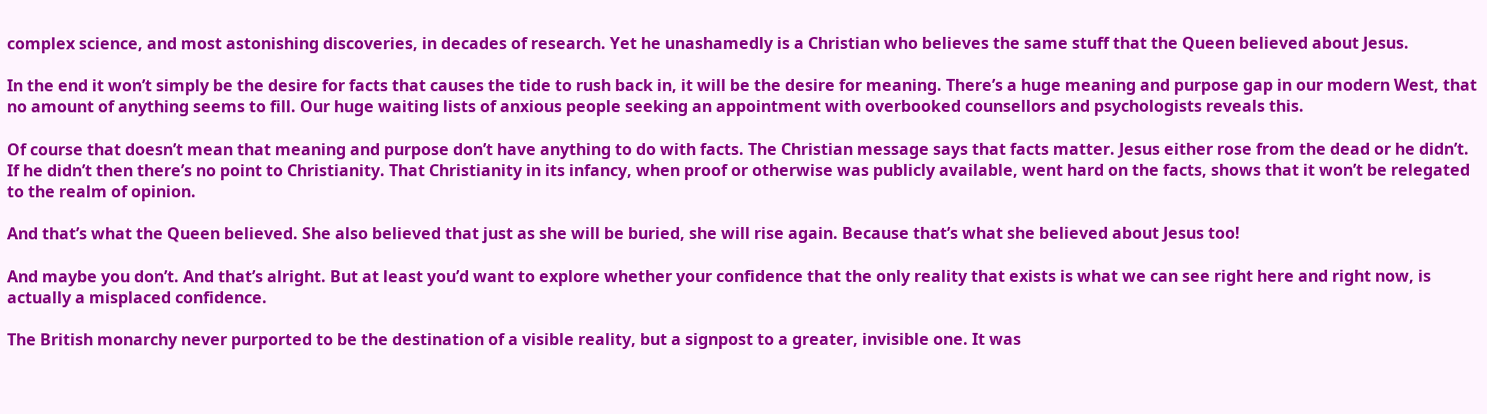complex science, and most astonishing discoveries, in decades of research. Yet he unashamedly is a Christian who believes the same stuff that the Queen believed about Jesus.

In the end it won’t simply be the desire for facts that causes the tide to rush back in, it will be the desire for meaning. There’s a huge meaning and purpose gap in our modern West, that no amount of anything seems to fill. Our huge waiting lists of anxious people seeking an appointment with overbooked counsellors and psychologists reveals this.

Of course that doesn’t mean that meaning and purpose don’t have anything to do with facts. The Christian message says that facts matter. Jesus either rose from the dead or he didn’t. If he didn’t then there’s no point to Christianity. That Christianity in its infancy, when proof or otherwise was publicly available, went hard on the facts, shows that it won’t be relegated to the realm of opinion.

And that’s what the Queen believed. She also believed that just as she will be buried, she will rise again. Because that’s what she believed about Jesus too!

And maybe you don’t. And that’s alright. But at least you’d want to explore whether your confidence that the only reality that exists is what we can see right here and right now, is actually a misplaced confidence.

The British monarchy never purported to be the destination of a visible reality, but a signpost to a greater, invisible one. It was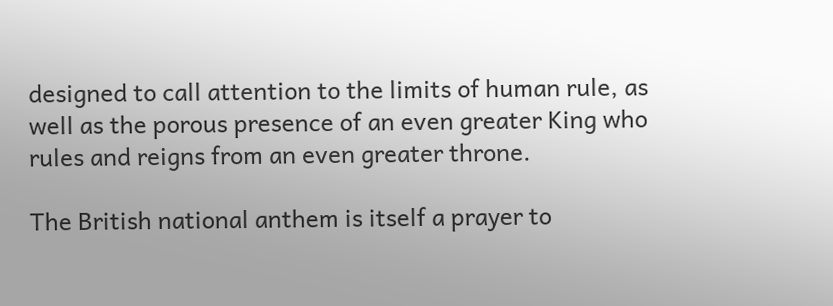designed to call attention to the limits of human rule, as well as the porous presence of an even greater King who rules and reigns from an even greater throne.

The British national anthem is itself a prayer to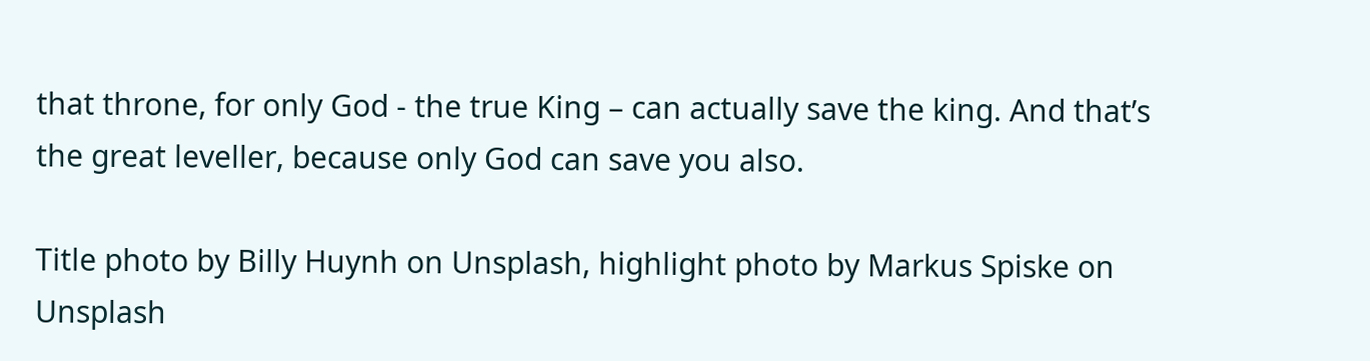that throne, for only God - the true King – can actually save the king. And that’s the great leveller, because only God can save you also.

Title photo by Billy Huynh on Unsplash, highlight photo by Markus Spiske on Unsplash